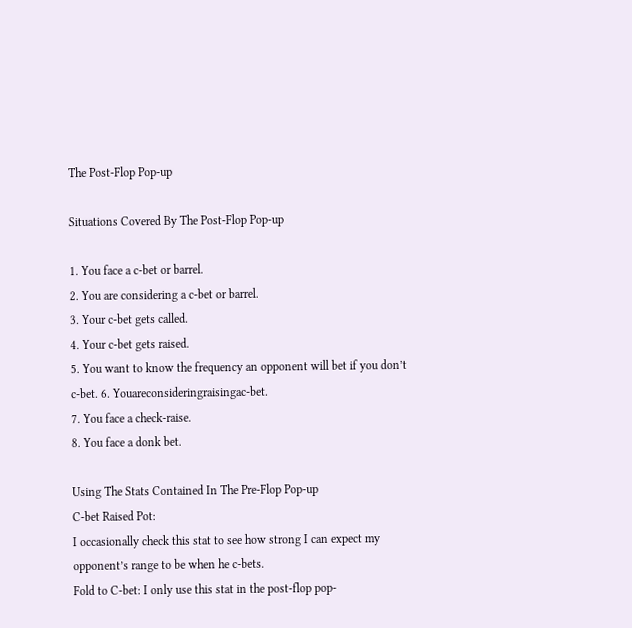The Post-Flop Pop-up

Situations Covered By The Post-Flop Pop-up

1. You face a c-bet or barrel.
2. You are considering a c-bet or barrel.
3. Your c-bet gets called.
4. Your c-bet gets raised.
5. You want to know the frequency an opponent will bet if you don’t c-bet. 6. Youareconsideringraisingac-bet.
7. You face a check-raise.
8. You face a donk bet.

Using The Stats Contained In The Pre-Flop Pop-up
C-bet Raised Pot:
I occasionally check this stat to see how strong I can expect my opponent’s range to be when he c-bets.
Fold to C-bet: I only use this stat in the post-flop pop-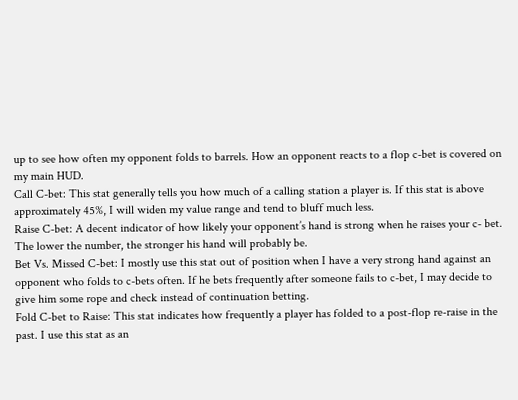up to see how often my opponent folds to barrels. How an opponent reacts to a flop c-bet is covered on my main HUD.
Call C-bet: This stat generally tells you how much of a calling station a player is. If this stat is above approximately 45%, I will widen my value range and tend to bluff much less.
Raise C-bet: A decent indicator of how likely your opponent’s hand is strong when he raises your c- bet. The lower the number, the stronger his hand will probably be.
Bet Vs. Missed C-bet: I mostly use this stat out of position when I have a very strong hand against an opponent who folds to c-bets often. If he bets frequently after someone fails to c-bet, I may decide to give him some rope and check instead of continuation betting.
Fold C-bet to Raise: This stat indicates how frequently a player has folded to a post-flop re-raise in the past. I use this stat as an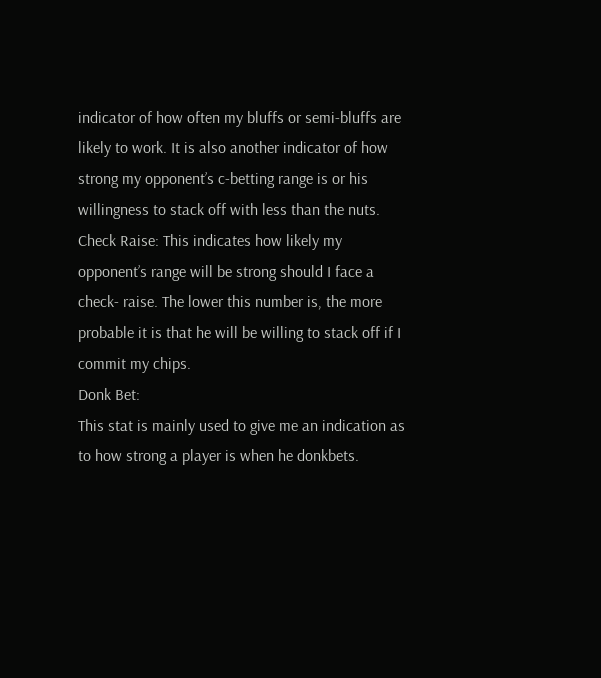indicator of how often my bluffs or semi-bluffs are likely to work. It is also another indicator of how strong my opponent’s c-betting range is or his willingness to stack off with less than the nuts.
Check Raise: This indicates how likely my opponent’s range will be strong should I face a check- raise. The lower this number is, the more probable it is that he will be willing to stack off if I commit my chips.
Donk Bet:
This stat is mainly used to give me an indication as to how strong a player is when he donkbets.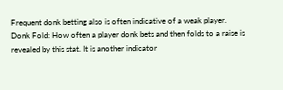Frequent donk betting also is often indicative of a weak player.
Donk Fold: How often a player donk bets and then folds to a raise is revealed by this stat. It is another indicator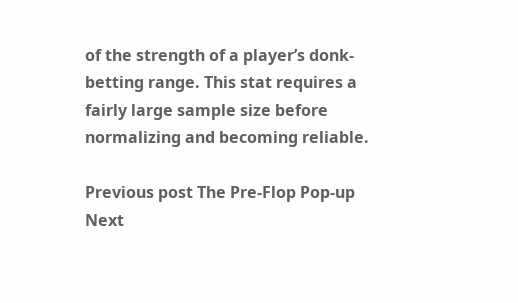of the strength of a player’s donk-betting range. This stat requires a fairly large sample size before normalizing and becoming reliable.

Previous post The Pre-Flop Pop-up
Next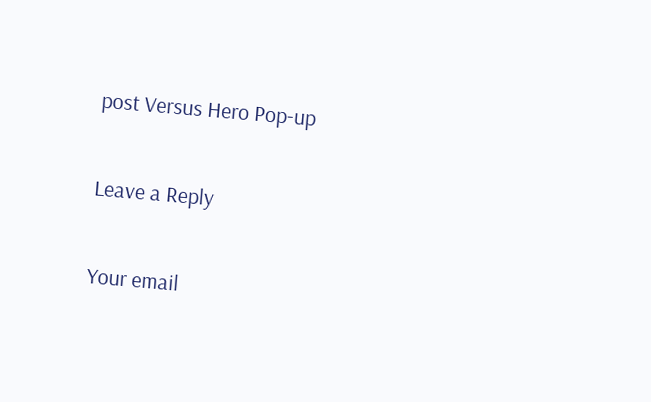post Versus Hero Pop-up

Leave a Reply

Your email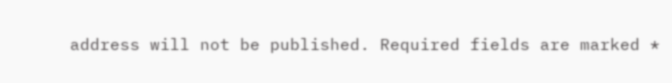address will not be published. Required fields are marked *